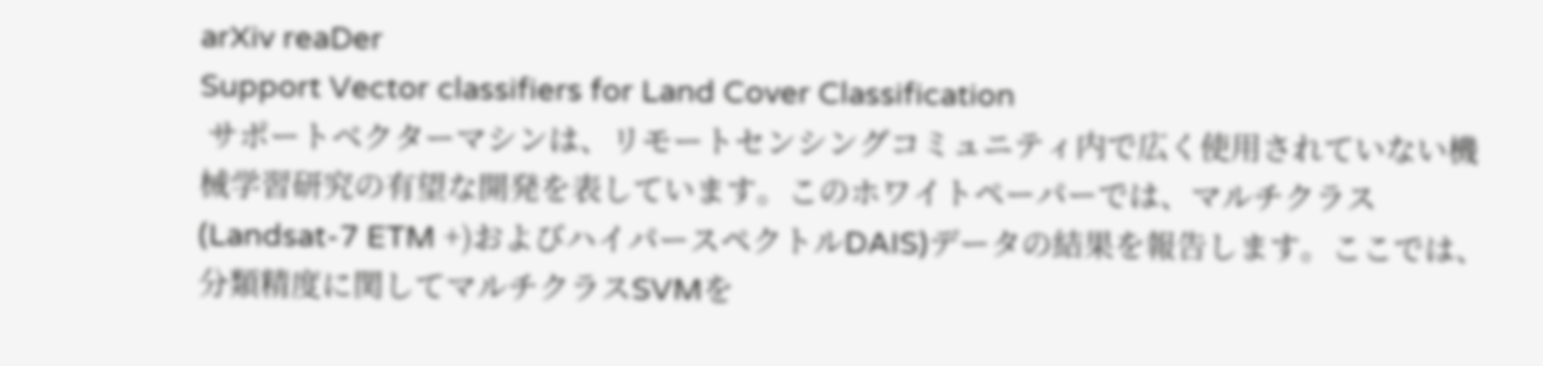arXiv reaDer
Support Vector classifiers for Land Cover Classification
 サポートベクターマシンは、リモートセンシングコミュニティ内で広く使用されていない機械学習研究の有望な開発を表しています。このホワイトペーパーでは、マルチクラス(Landsat-7 ETM +)およびハイパースペクトルDAIS)データの結果を報告します。ここでは、分類精度に関してマルチクラスSVMを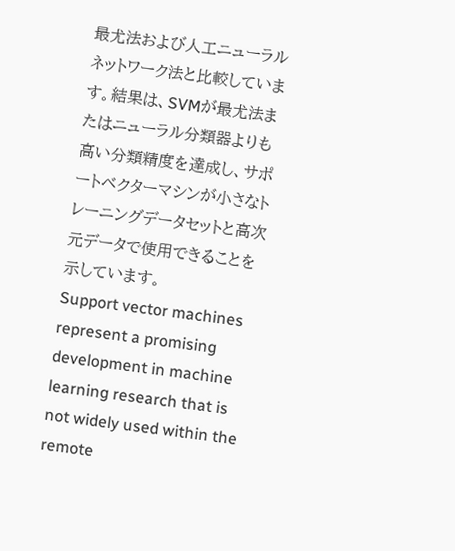最尤法および人工ニューラルネットワーク法と比較しています。結果は、SVMが最尤法またはニューラル分類器よりも高い分類精度を達成し、サポートベクターマシンが小さなトレーニングデータセットと高次元データで使用できることを示しています。
Support vector machines represent a promising development in machine learning research that is not widely used within the remote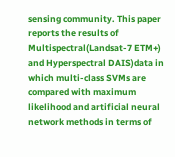sensing community. This paper reports the results of Multispectral(Landsat-7 ETM+) and Hyperspectral DAIS)data in which multi-class SVMs are compared with maximum likelihood and artificial neural network methods in terms of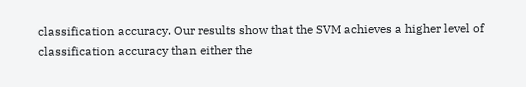classification accuracy. Our results show that the SVM achieves a higher level of classification accuracy than either the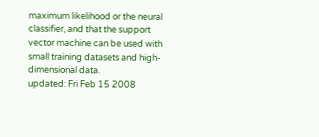maximum likelihood or the neural classifier, and that the support vector machine can be used with small training datasets and high-dimensional data.
updated: Fri Feb 15 2008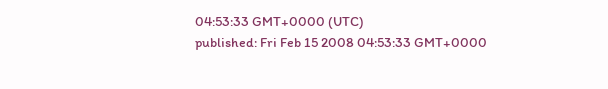04:53:33 GMT+0000 (UTC)
published: Fri Feb 15 2008 04:53:33 GMT+0000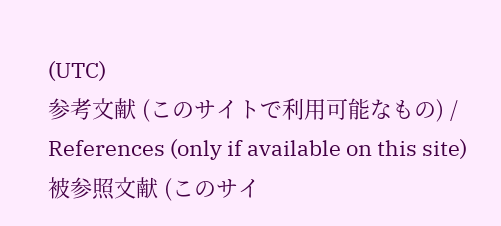(UTC)
参考文献 (このサイトで利用可能なもの) / References (only if available on this site)
被参照文献 (このサイ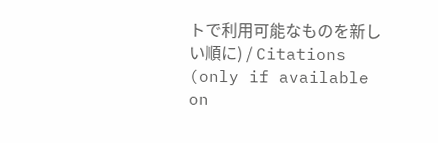トで利用可能なものを新しい順に) / Citations (only if available on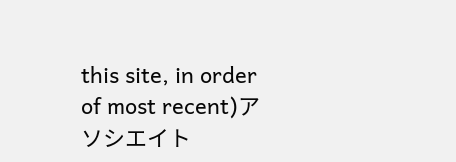this site, in order of most recent)アソシエイト